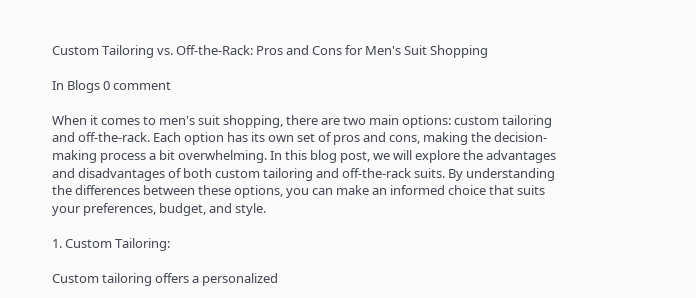Custom Tailoring vs. Off-the-Rack: Pros and Cons for Men's Suit Shopping

In Blogs 0 comment

When it comes to men's suit shopping, there are two main options: custom tailoring and off-the-rack. Each option has its own set of pros and cons, making the decision-making process a bit overwhelming. In this blog post, we will explore the advantages and disadvantages of both custom tailoring and off-the-rack suits. By understanding the differences between these options, you can make an informed choice that suits your preferences, budget, and style.

1. Custom Tailoring:

Custom tailoring offers a personalized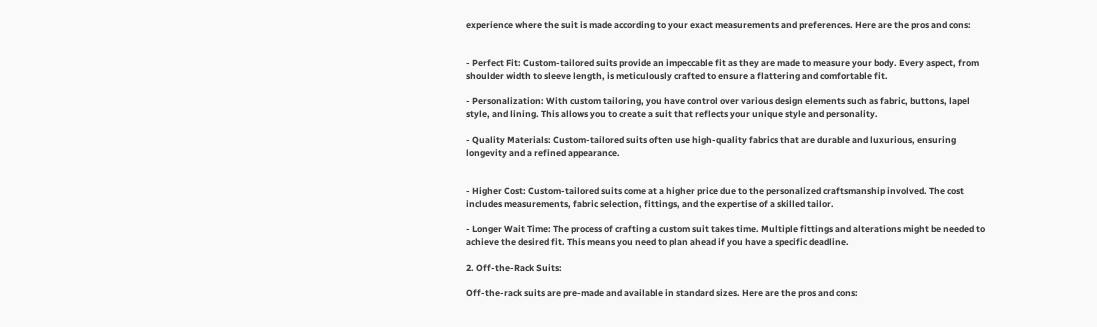experience where the suit is made according to your exact measurements and preferences. Here are the pros and cons:


- Perfect Fit: Custom-tailored suits provide an impeccable fit as they are made to measure your body. Every aspect, from shoulder width to sleeve length, is meticulously crafted to ensure a flattering and comfortable fit.

- Personalization: With custom tailoring, you have control over various design elements such as fabric, buttons, lapel style, and lining. This allows you to create a suit that reflects your unique style and personality.

- Quality Materials: Custom-tailored suits often use high-quality fabrics that are durable and luxurious, ensuring longevity and a refined appearance.


- Higher Cost: Custom-tailored suits come at a higher price due to the personalized craftsmanship involved. The cost includes measurements, fabric selection, fittings, and the expertise of a skilled tailor.

- Longer Wait Time: The process of crafting a custom suit takes time. Multiple fittings and alterations might be needed to achieve the desired fit. This means you need to plan ahead if you have a specific deadline.

2. Off-the-Rack Suits:

Off-the-rack suits are pre-made and available in standard sizes. Here are the pros and cons: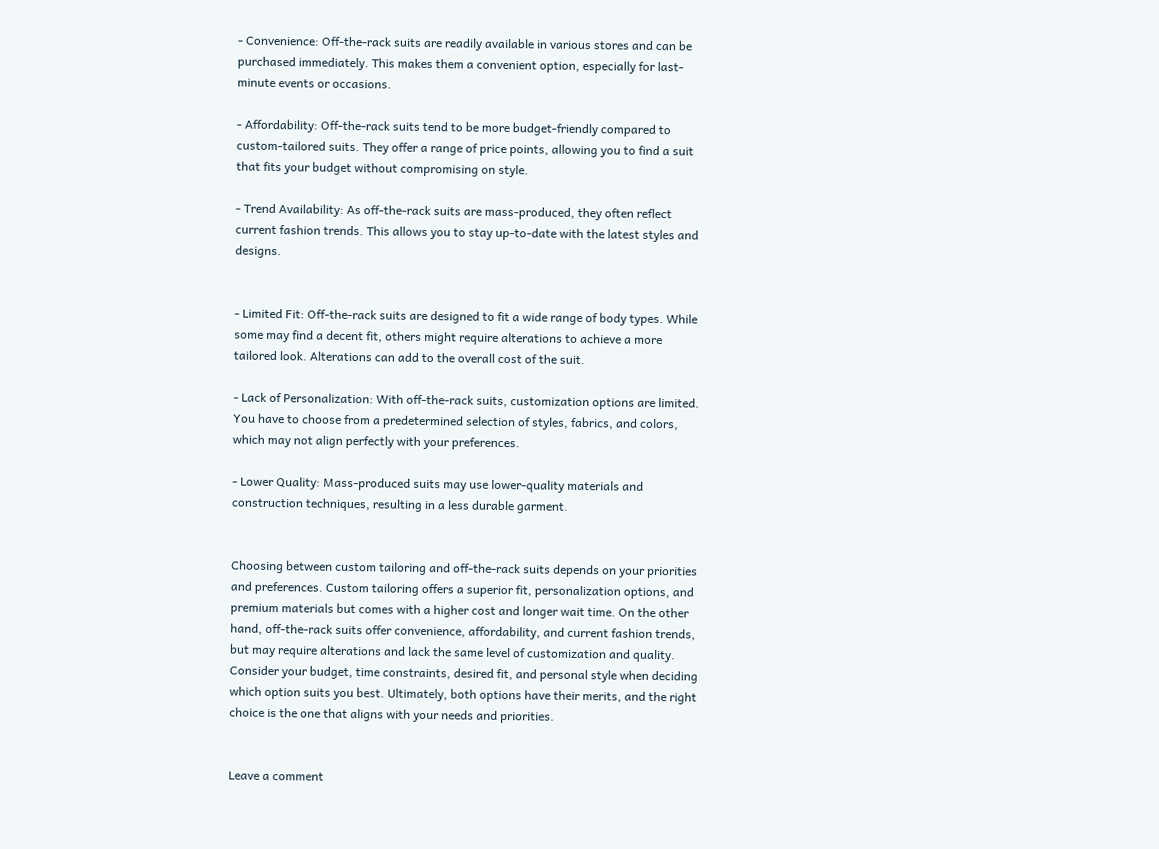- Convenience: Off-the-rack suits are readily available in various stores and can be purchased immediately. This makes them a convenient option, especially for last-minute events or occasions.

- Affordability: Off-the-rack suits tend to be more budget-friendly compared to custom-tailored suits. They offer a range of price points, allowing you to find a suit that fits your budget without compromising on style.

- Trend Availability: As off-the-rack suits are mass-produced, they often reflect current fashion trends. This allows you to stay up-to-date with the latest styles and designs.


- Limited Fit: Off-the-rack suits are designed to fit a wide range of body types. While some may find a decent fit, others might require alterations to achieve a more tailored look. Alterations can add to the overall cost of the suit.

- Lack of Personalization: With off-the-rack suits, customization options are limited. You have to choose from a predetermined selection of styles, fabrics, and colors, which may not align perfectly with your preferences.

- Lower Quality: Mass-produced suits may use lower-quality materials and construction techniques, resulting in a less durable garment.


Choosing between custom tailoring and off-the-rack suits depends on your priorities and preferences. Custom tailoring offers a superior fit, personalization options, and premium materials but comes with a higher cost and longer wait time. On the other hand, off-the-rack suits offer convenience, affordability, and current fashion trends, but may require alterations and lack the same level of customization and quality. Consider your budget, time constraints, desired fit, and personal style when deciding which option suits you best. Ultimately, both options have their merits, and the right choice is the one that aligns with your needs and priorities.


Leave a comment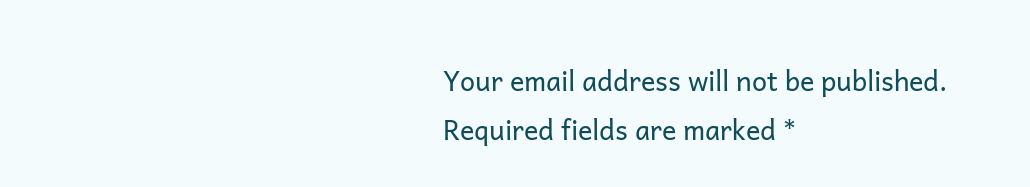Your email address will not be published. Required fields are marked *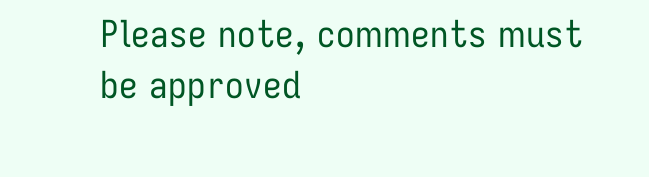Please note, comments must be approved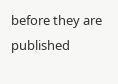before they are published